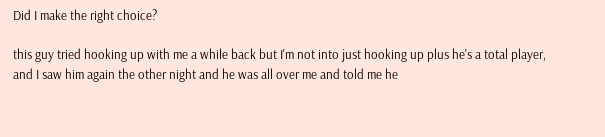Did I make the right choice?

this guy tried hooking up with me a while back but I'm not into just hooking up plus he's a total player, and I saw him again the other night and he was all over me and told me he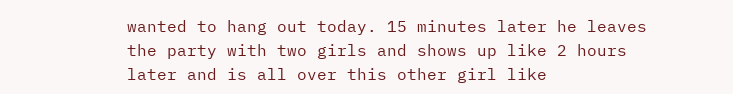wanted to hang out today. 15 minutes later he leaves the party with two girls and shows up like 2 hours later and is all over this other girl like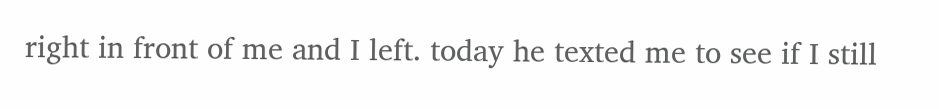right in front of me and I left. today he texted me to see if I still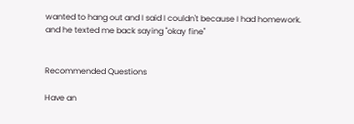wanted to hang out and I said I couldn't because I had homework. and he texted me back saying "okay fine"


Recommended Questions

Have an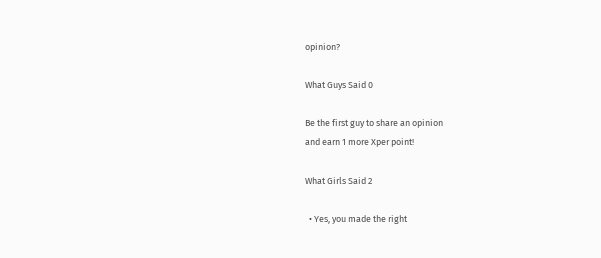opinion?

What Guys Said 0

Be the first guy to share an opinion
and earn 1 more Xper point!

What Girls Said 2

  • Yes, you made the right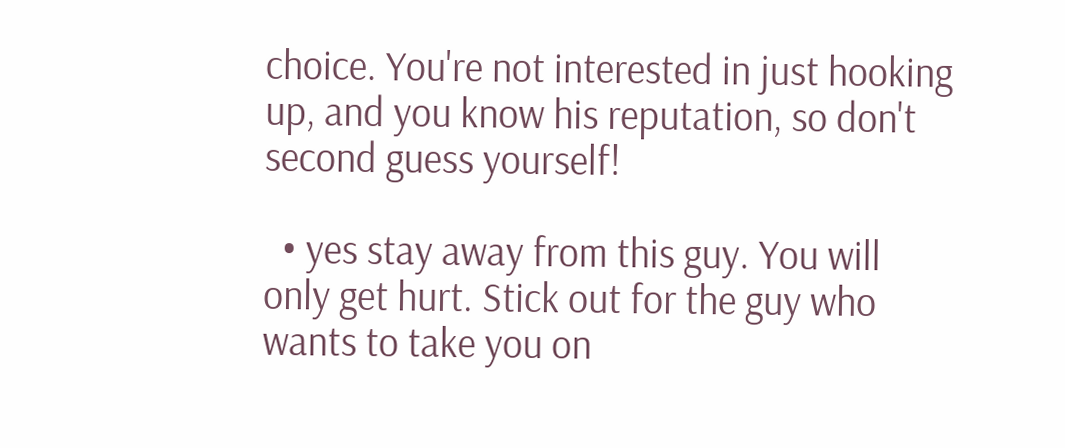choice. You're not interested in just hooking up, and you know his reputation, so don't second guess yourself!

  • yes stay away from this guy. You will only get hurt. Stick out for the guy who wants to take you on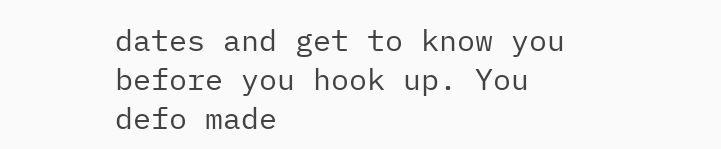dates and get to know you before you hook up. You defo made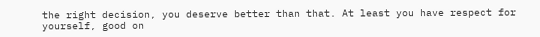the right decision, you deserve better than that. At least you have respect for yourself, good on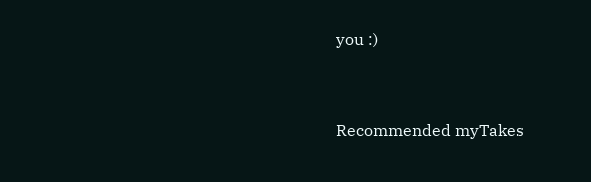you :)


Recommended myTakes